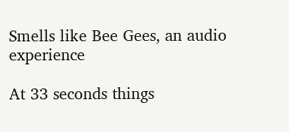Smells like Bee Gees, an audio experience

At 33 seconds things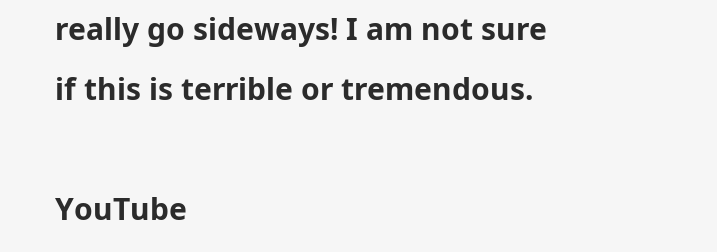really go sideways! I am not sure if this is terrible or tremendous.

YouTube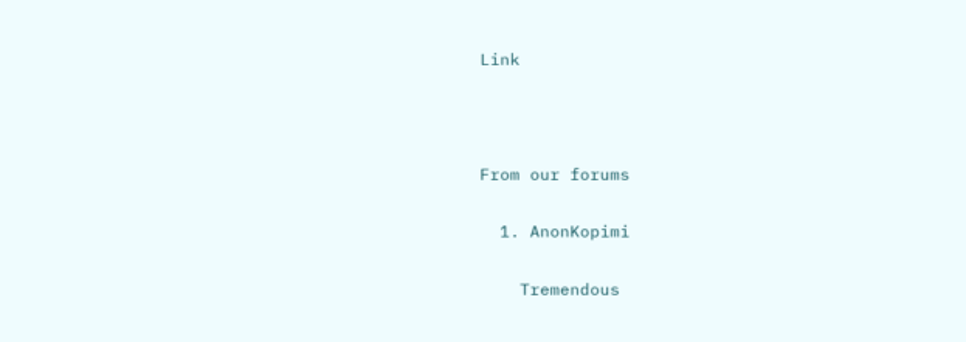Link



From our forums

  1. AnonKopimi

    Tremendous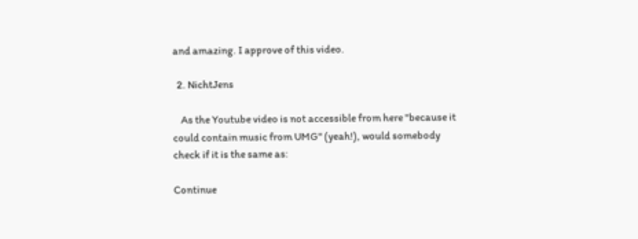and amazing. I approve of this video.

  2. NichtJens

    As the Youtube video is not accessible from here "because it could contain music from UMG" (yeah!), would somebody check if it is the same as:

Continue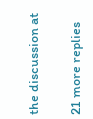the discussion at

21 more replies